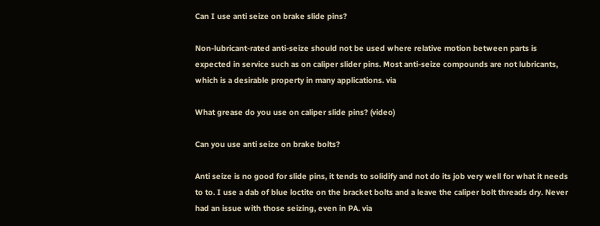Can I use anti seize on brake slide pins?

Non-lubricant-rated anti-seize should not be used where relative motion between parts is expected in service such as on caliper slider pins. Most anti-seize compounds are not lubricants, which is a desirable property in many applications. via

What grease do you use on caliper slide pins? (video)

Can you use anti seize on brake bolts?

Anti seize is no good for slide pins, it tends to solidify and not do its job very well for what it needs to to. I use a dab of blue loctite on the bracket bolts and a leave the caliper bolt threads dry. Never had an issue with those seizing, even in PA. via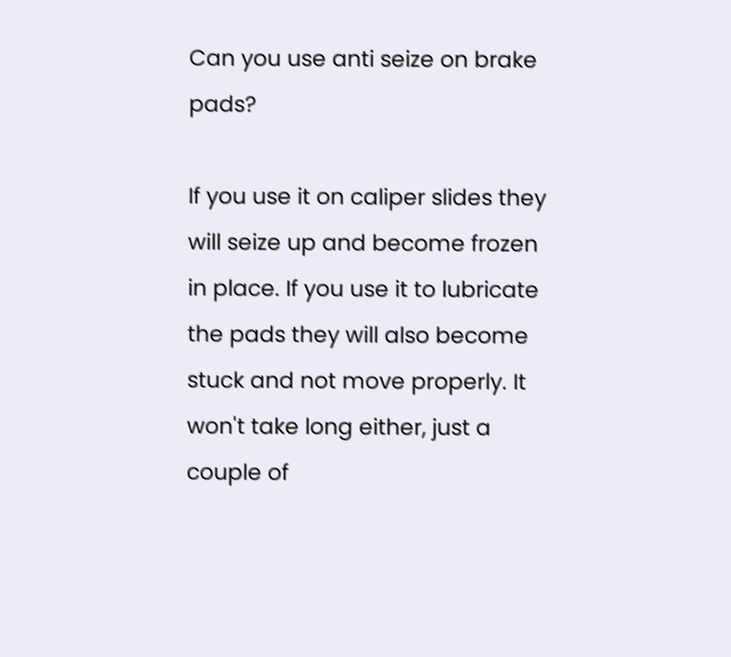Can you use anti seize on brake pads?

If you use it on caliper slides they will seize up and become frozen in place. If you use it to lubricate the pads they will also become stuck and not move properly. It won't take long either, just a couple of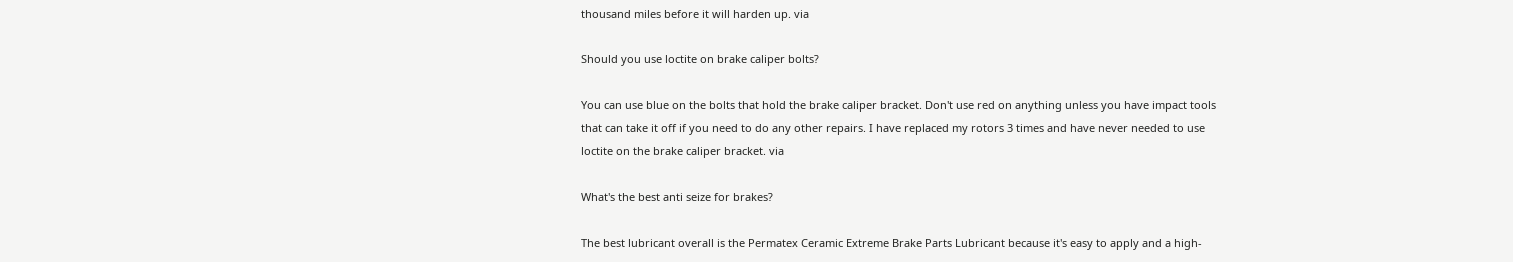thousand miles before it will harden up. via

Should you use loctite on brake caliper bolts?

You can use blue on the bolts that hold the brake caliper bracket. Don't use red on anything unless you have impact tools that can take it off if you need to do any other repairs. I have replaced my rotors 3 times and have never needed to use loctite on the brake caliper bracket. via

What's the best anti seize for brakes?

The best lubricant overall is the Permatex Ceramic Extreme Brake Parts Lubricant because it's easy to apply and a high-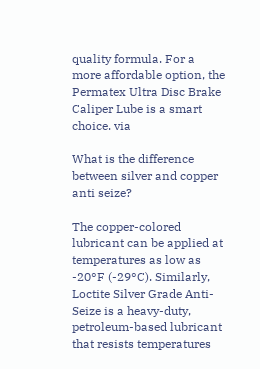quality formula. For a more affordable option, the Permatex Ultra Disc Brake Caliper Lube is a smart choice. via

What is the difference between silver and copper anti seize?

The copper-colored lubricant can be applied at temperatures as low as -20°F (-29°C). Similarly, Loctite Silver Grade Anti-Seize is a heavy-duty, petroleum-based lubricant that resists temperatures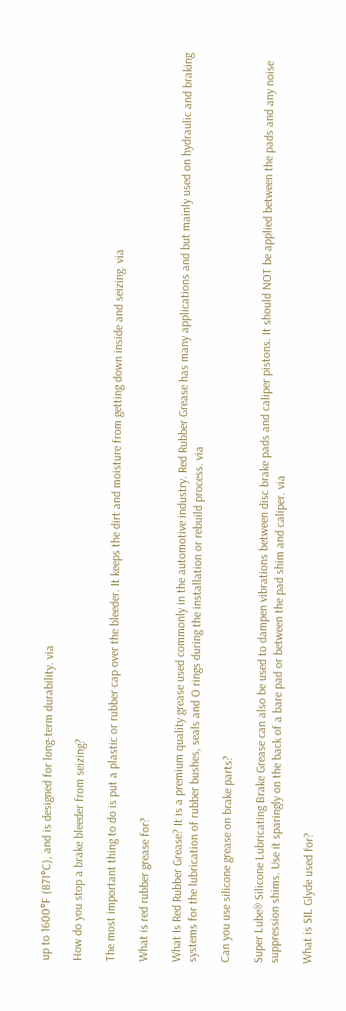up to 1600°F (871°C), and is designed for long-term durability. via

How do you stop a brake bleeder from seizing?

The most important thing to do is put a plastic or rubber cap over the bleeder. It keeps the dirt and moisture from getting down inside and seizing. via

What is red rubber grease for?

What Is Red Rubber Grease? It is a premium quality grease used commonly in the automotive industry. Red Rubber Grease has many applications and but mainly used on hydraulic and braking systems for the lubrication of rubber bushes, seals and O rings during the installation or rebuild process. via

Can you use silicone grease on brake parts?

Super Lube® Silicone Lubricating Brake Grease can also be used to dampen vibrations between disc brake pads and caliper pistons. It should NOT be applied between the pads and any noise suppression shims. Use it sparingly on the back of a bare pad or between the pad shim and caliper. via

What is SIL Glyde used for?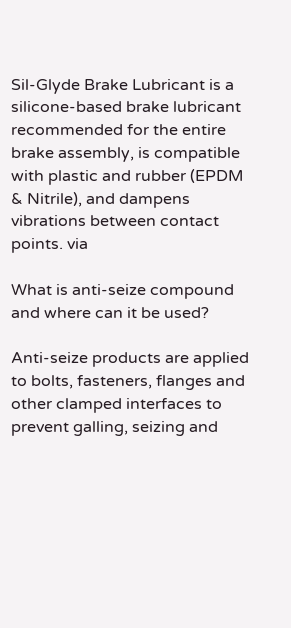Sil-Glyde Brake Lubricant is a silicone-based brake lubricant recommended for the entire brake assembly, is compatible with plastic and rubber (EPDM & Nitrile), and dampens vibrations between contact points. via

What is anti-seize compound and where can it be used?

Anti-seize products are applied to bolts, fasteners, flanges and other clamped interfaces to prevent galling, seizing and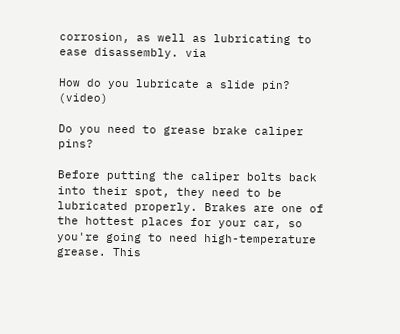corrosion, as well as lubricating to ease disassembly. via

How do you lubricate a slide pin? (video)

Do you need to grease brake caliper pins?

Before putting the caliper bolts back into their spot, they need to be lubricated properly. Brakes are one of the hottest places for your car, so you're going to need high-temperature grease. This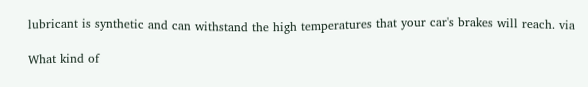lubricant is synthetic and can withstand the high temperatures that your car's brakes will reach. via

What kind of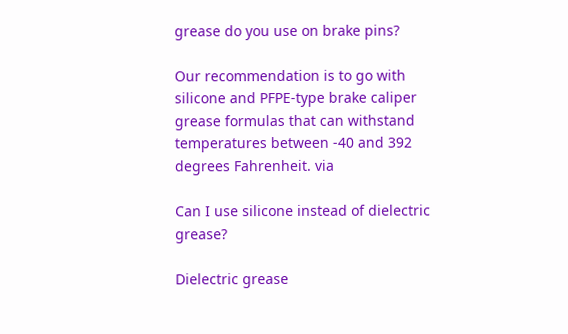grease do you use on brake pins?

Our recommendation is to go with silicone and PFPE-type brake caliper grease formulas that can withstand temperatures between -40 and 392 degrees Fahrenheit. via

Can I use silicone instead of dielectric grease?

Dielectric grease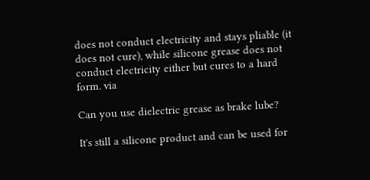does not conduct electricity and stays pliable (it does not cure), while silicone grease does not conduct electricity either but cures to a hard form. via

Can you use dielectric grease as brake lube?

It's still a silicone product and can be used for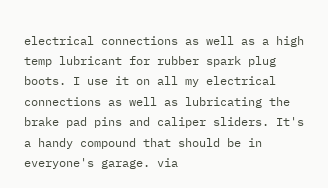electrical connections as well as a high temp lubricant for rubber spark plug boots. I use it on all my electrical connections as well as lubricating the brake pad pins and caliper sliders. It's a handy compound that should be in everyone's garage. via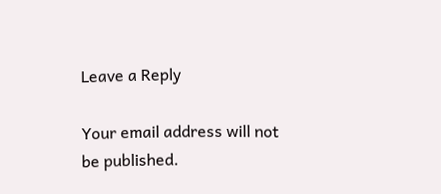Leave a Reply

Your email address will not be published.